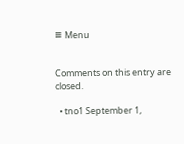≡ Menu


Comments on this entry are closed.

  • tno1 September 1,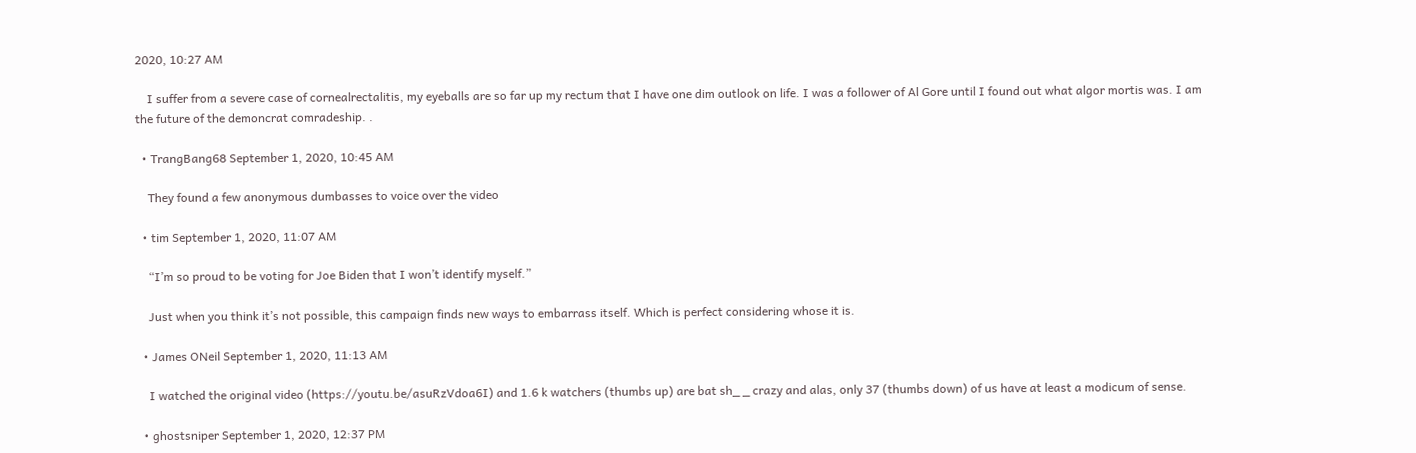2020, 10:27 AM

    I suffer from a severe case of cornealrectalitis, my eyeballs are so far up my rectum that I have one dim outlook on life. I was a follower of Al Gore until I found out what algor mortis was. I am the future of the demoncrat comradeship. .

  • TrangBang68 September 1, 2020, 10:45 AM

    They found a few anonymous dumbasses to voice over the video

  • tim September 1, 2020, 11:07 AM

    “I’m so proud to be voting for Joe Biden that I won’t identify myself.”

    Just when you think it’s not possible, this campaign finds new ways to embarrass itself. Which is perfect considering whose it is.

  • James ONeil September 1, 2020, 11:13 AM

    I watched the original video (https://youtu.be/asuRzVdoa6I) and 1.6 k watchers (thumbs up) are bat sh_ _ crazy and alas, only 37 (thumbs down) of us have at least a modicum of sense.

  • ghostsniper September 1, 2020, 12:37 PM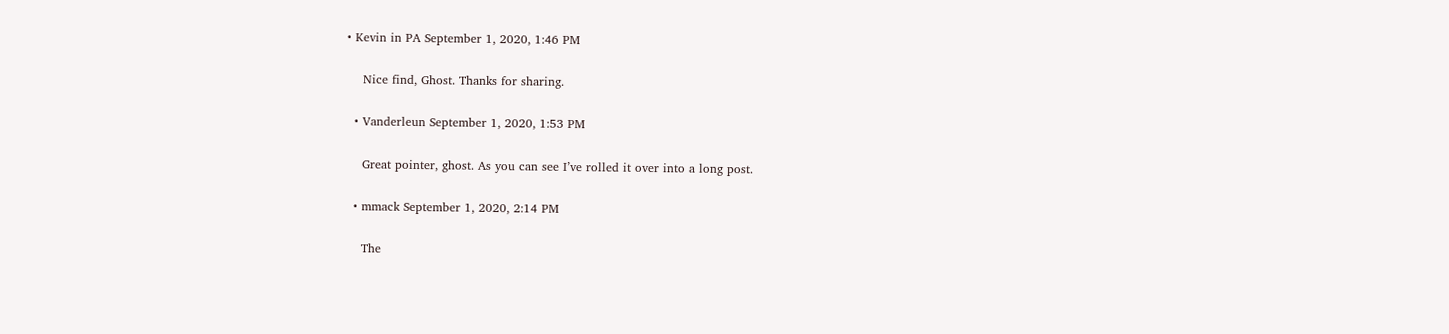• Kevin in PA September 1, 2020, 1:46 PM

    Nice find, Ghost. Thanks for sharing.

  • Vanderleun September 1, 2020, 1:53 PM

    Great pointer, ghost. As you can see I’ve rolled it over into a long post.

  • mmack September 1, 2020, 2:14 PM

    The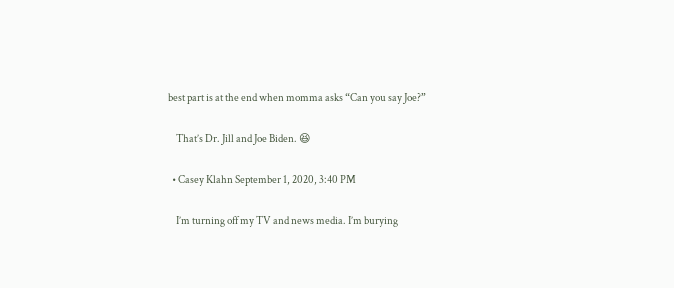best part is at the end when momma asks “Can you say Joe?”

    That’s Dr. Jill and Joe Biden. 😆

  • Casey Klahn September 1, 2020, 3:40 PM

    I’m turning off my TV and news media. I’m burying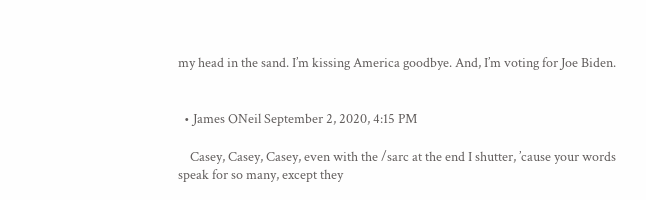my head in the sand. I’m kissing America goodbye. And, I’m voting for Joe Biden.


  • James ONeil September 2, 2020, 4:15 PM

    Casey, Casey, Casey, even with the /sarc at the end I shutter, ’cause your words speak for so many, except they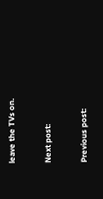leave the TVs on.

Next post:

Previous post: